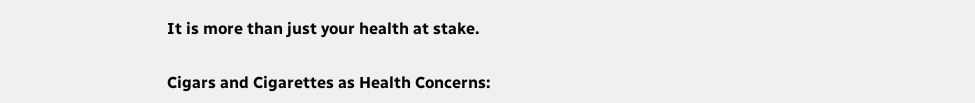It is more than just your health at stake.

Cigars and Cigarettes as Health Concerns: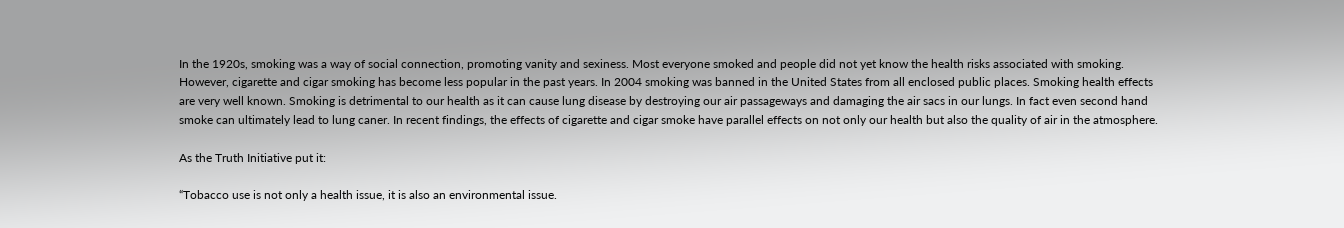In the 1920s, smoking was a way of social connection, promoting vanity and sexiness. Most everyone smoked and people did not yet know the health risks associated with smoking. However, cigarette and cigar smoking has become less popular in the past years. In 2004 smoking was banned in the United States from all enclosed public places. Smoking health effects are very well known. Smoking is detrimental to our health as it can cause lung disease by destroying our air passageways and damaging the air sacs in our lungs. In fact even second hand smoke can ultimately lead to lung caner. In recent findings, the effects of cigarette and cigar smoke have parallel effects on not only our health but also the quality of air in the atmosphere.

As the Truth Initiative put it:

“Tobacco use is not only a health issue, it is also an environmental issue.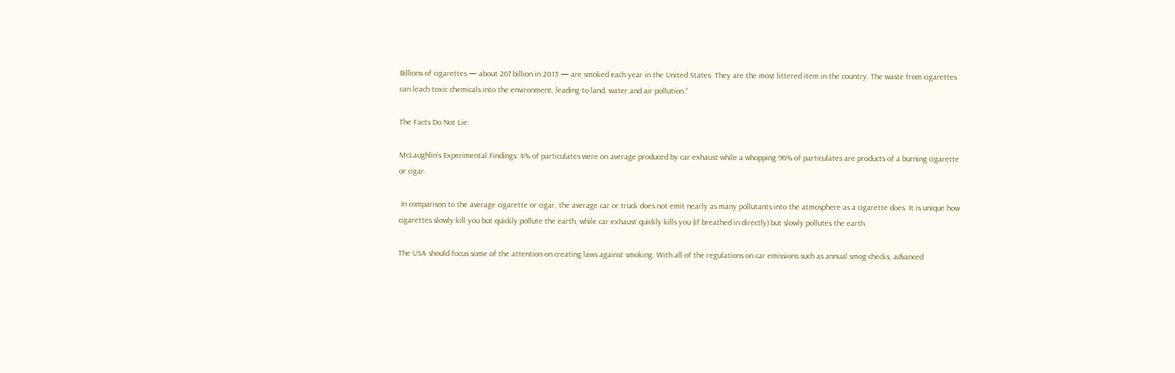Billions of cigarettes — about 267 billion in 2015 — are smoked each year in the United States. They are the most littered item in the country. The waste from cigarettes can leach toxic chemicals into the environment, leading to land, water and air pollution.”

The Facts Do Not Lie:

McLaughlin’s Experimental Findings: 4% of particulates were on average produced by car exhaust while a whopping 96% of particulates are products of a burning cigarette or cigar.

 In comparison to the average cigarette or cigar, the average car or truck does not emit nearly as many pollutants into the atmosphere as a cigarette does. It is unique how cigarettes slowly kill you but quickly pollute the earth, while car exhaust quickly kills you (if breathed in directly) but slowly pollutes the earth.

The USA should focus some of the attention on creating laws against smoking. With all of the regulations on car emissions such as annual smog checks, advanced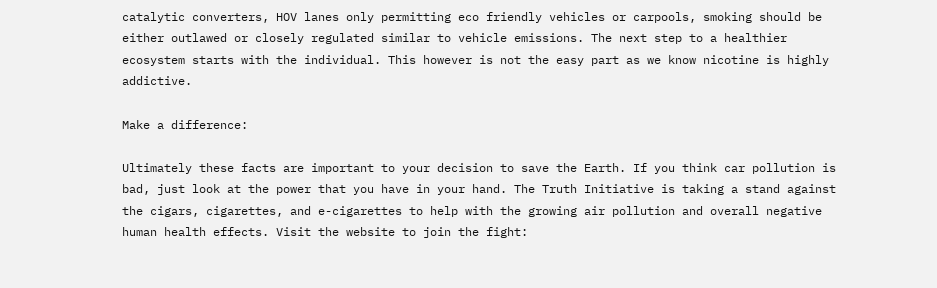catalytic converters, HOV lanes only permitting eco friendly vehicles or carpools, smoking should be either outlawed or closely regulated similar to vehicle emissions. The next step to a healthier ecosystem starts with the individual. This however is not the easy part as we know nicotine is highly addictive.

Make a difference:

Ultimately these facts are important to your decision to save the Earth. If you think car pollution is bad, just look at the power that you have in your hand. The Truth Initiative is taking a stand against the cigars, cigarettes, and e-cigarettes to help with the growing air pollution and overall negative human health effects. Visit the website to join the fight: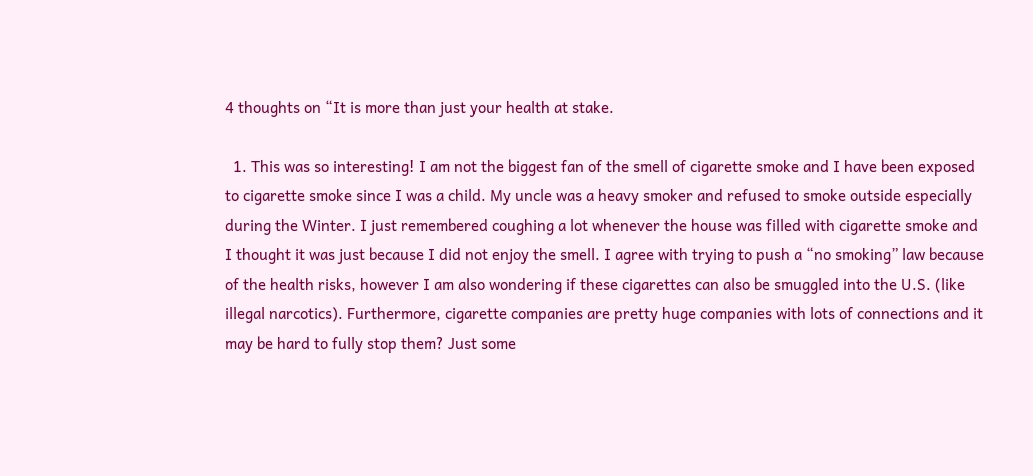4 thoughts on “It is more than just your health at stake.

  1. This was so interesting! I am not the biggest fan of the smell of cigarette smoke and I have been exposed to cigarette smoke since I was a child. My uncle was a heavy smoker and refused to smoke outside especially during the Winter. I just remembered coughing a lot whenever the house was filled with cigarette smoke and I thought it was just because I did not enjoy the smell. I agree with trying to push a “no smoking” law because of the health risks, however I am also wondering if these cigarettes can also be smuggled into the U.S. (like illegal narcotics). Furthermore, cigarette companies are pretty huge companies with lots of connections and it may be hard to fully stop them? Just some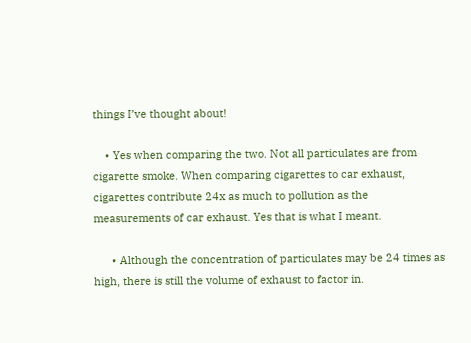things I’ve thought about!

    • Yes when comparing the two. Not all particulates are from cigarette smoke. When comparing cigarettes to car exhaust, cigarettes contribute 24x as much to pollution as the measurements of car exhaust. Yes that is what I meant.

      • Although the concentration of particulates may be 24 times as high, there is still the volume of exhaust to factor in.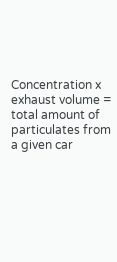Concentration x exhaust volume = total amount of particulates from a given car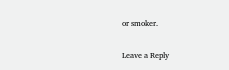or smoker.

Leave a Reply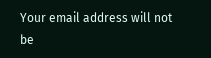Your email address will not be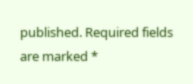published. Required fields are marked *